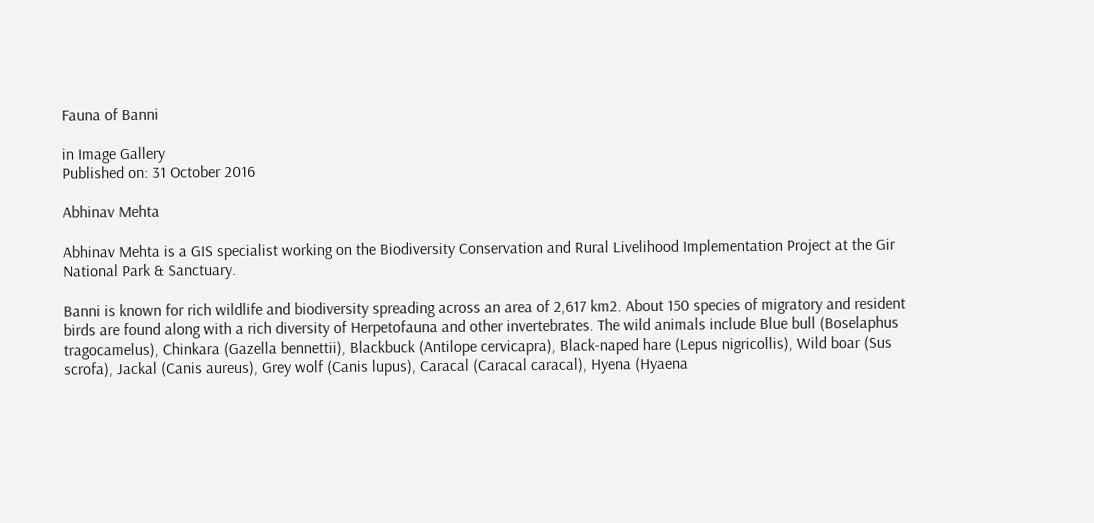Fauna of Banni

in Image Gallery
Published on: 31 October 2016

Abhinav Mehta

Abhinav Mehta is a GIS specialist working on the Biodiversity Conservation and Rural Livelihood Implementation Project at the Gir National Park & Sanctuary.

Banni is known for rich wildlife and biodiversity spreading across an area of 2,617 km2. About 150 species of migratory and resident birds are found along with a rich diversity of Herpetofauna and other invertebrates. The wild animals include Blue bull (Boselaphus tragocamelus), Chinkara (Gazella bennettii), Blackbuck (Antilope cervicapra), Black-naped hare (Lepus nigricollis), Wild boar (Sus scrofa), Jackal (Canis aureus), Grey wolf (Canis lupus), Caracal (Caracal caracal), Hyena (Hyaena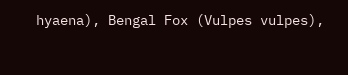hyaena), Bengal Fox (Vulpes vulpes),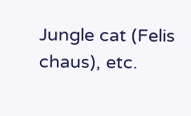Jungle cat (Felis chaus), etc.